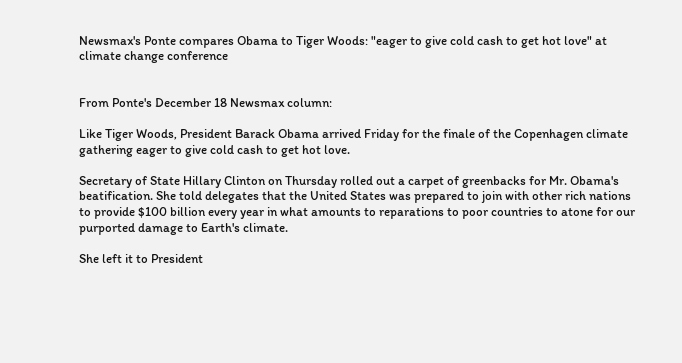Newsmax's Ponte compares Obama to Tiger Woods: "eager to give cold cash to get hot love" at climate change conference


From Ponte's December 18 Newsmax column:

Like Tiger Woods, President Barack Obama arrived Friday for the finale of the Copenhagen climate gathering eager to give cold cash to get hot love.

Secretary of State Hillary Clinton on Thursday rolled out a carpet of greenbacks for Mr. Obama's beatification. She told delegates that the United States was prepared to join with other rich nations to provide $100 billion every year in what amounts to reparations to poor countries to atone for our purported damage to Earth's climate.

She left it to President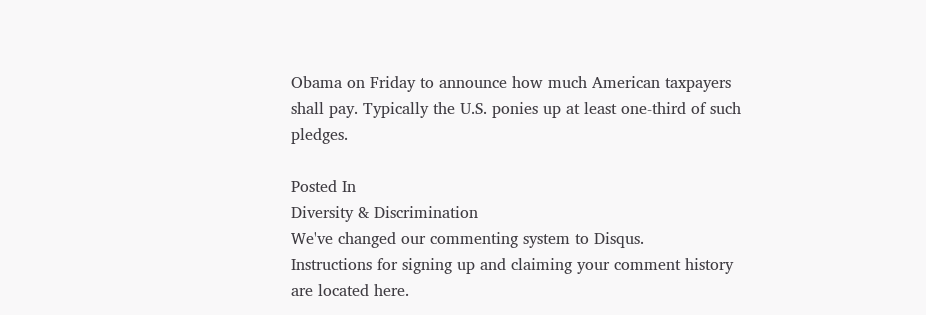Obama on Friday to announce how much American taxpayers shall pay. Typically the U.S. ponies up at least one-third of such pledges.

Posted In
Diversity & Discrimination
We've changed our commenting system to Disqus.
Instructions for signing up and claiming your comment history are located here.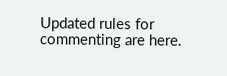Updated rules for commenting are here.